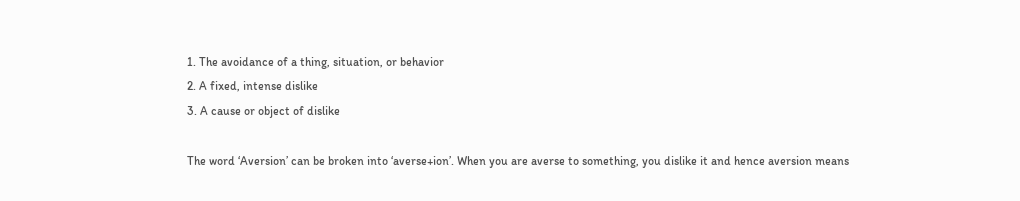1. The avoidance of a thing, situation, or behavior
2. A fixed, intense dislike
3. A cause or object of dislike

The word ‘Aversion’ can be broken into ‘averse+ion’. When you are averse to something, you dislike it and hence aversion means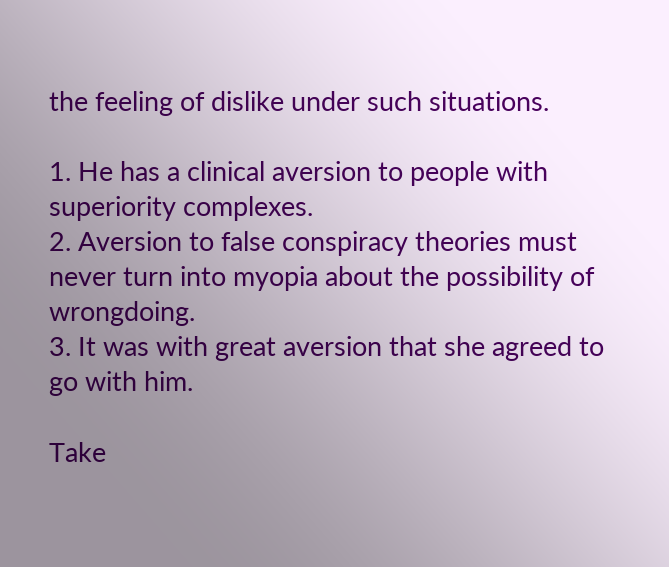the feeling of dislike under such situations.

1. He has a clinical aversion to people with superiority complexes.
2. Aversion to false conspiracy theories must never turn into myopia about the possibility of wrongdoing.
3. It was with great aversion that she agreed to go with him.

Take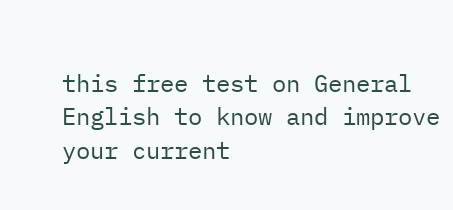this free test on General English to know and improve your current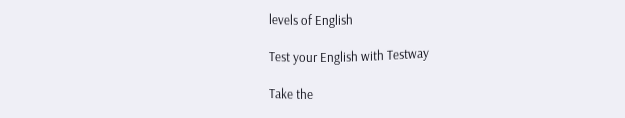levels of English

Test your English with Testway

Take the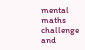mental maths challenge and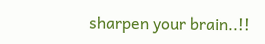sharpen your brain..!!